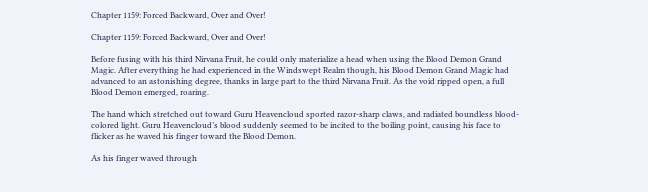Chapter 1159: Forced Backward, Over and Over!

Chapter 1159: Forced Backward, Over and Over!

Before fusing with his third Nirvana Fruit, he could only materialize a head when using the Blood Demon Grand Magic. After everything he had experienced in the Windswept Realm though, his Blood Demon Grand Magic had advanced to an astonishing degree, thanks in large part to the third Nirvana Fruit. As the void ripped open, a full Blood Demon emerged, roaring.

The hand which stretched out toward Guru Heavencloud sported razor-sharp claws, and radiated boundless blood-colored light. Guru Heavencloud’s blood suddenly seemed to be incited to the boiling point, causing his face to flicker as he waved his finger toward the Blood Demon.

As his finger waved through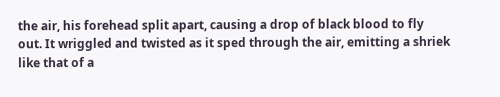the air, his forehead split apart, causing a drop of black blood to fly out. It wriggled and twisted as it sped through the air, emitting a shriek like that of a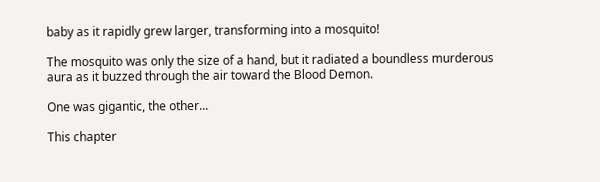baby as it rapidly grew larger, transforming into a mosquito!

The mosquito was only the size of a hand, but it radiated a boundless murderous aura as it buzzed through the air toward the Blood Demon.

One was gigantic, the other...

This chapter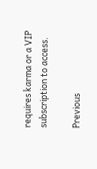requires karma or a VIP subscription to access.

Previous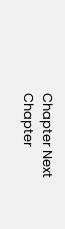Chapter Next Chapter